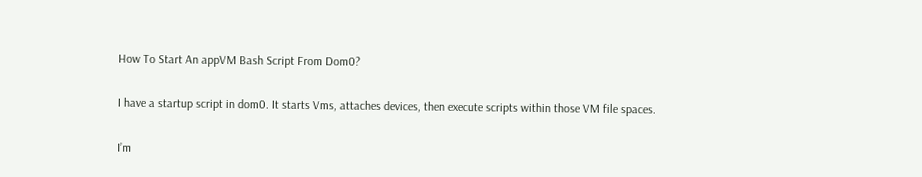How To Start An appVM Bash Script From Dom0?

I have a startup script in dom0. It starts Vms, attaches devices, then execute scripts within those VM file spaces.

I’m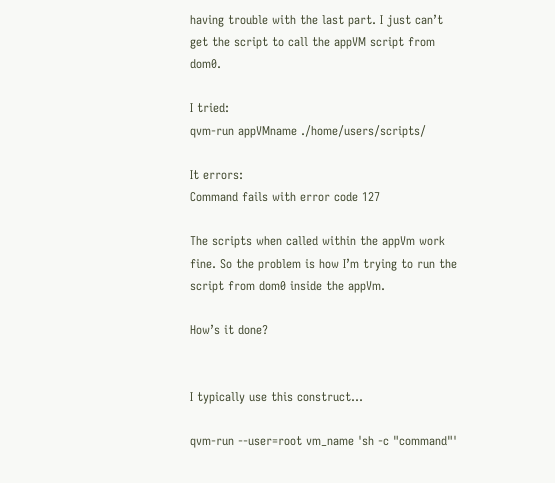having trouble with the last part. I just can’t get the script to call the appVM script from dom0.

I tried:
qvm-run appVMname ./home/users/scripts/

It errors:
Command fails with error code 127

The scripts when called within the appVm work fine. So the problem is how I’m trying to run the script from dom0 inside the appVm.

How’s it done?


I typically use this construct…

qvm-run --user=root vm_name 'sh -c "command"'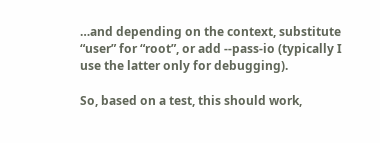…and depending on the context, substitute “user” for “root”, or add --pass-io (typically I use the latter only for debugging).

So, based on a test, this should work,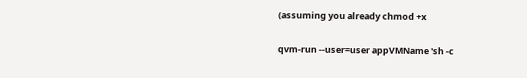(assuming you already chmod +x

qvm-run --user=user appVMName 'sh -c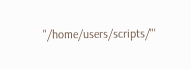"/home/users/scripts/"'